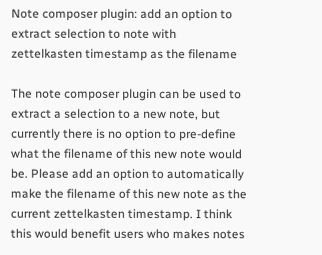Note composer plugin: add an option to extract selection to note with zettelkasten timestamp as the filename

The note composer plugin can be used to extract a selection to a new note, but currently there is no option to pre-define what the filename of this new note would be. Please add an option to automatically make the filename of this new note as the current zettelkasten timestamp. I think this would benefit users who makes notes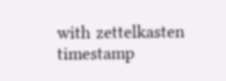with zettelkasten timestamp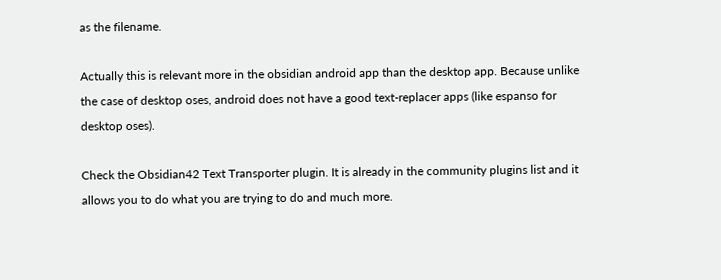as the filename.

Actually this is relevant more in the obsidian android app than the desktop app. Because unlike the case of desktop oses, android does not have a good text-replacer apps (like espanso for desktop oses).

Check the Obsidian42 Text Transporter plugin. It is already in the community plugins list and it allows you to do what you are trying to do and much more.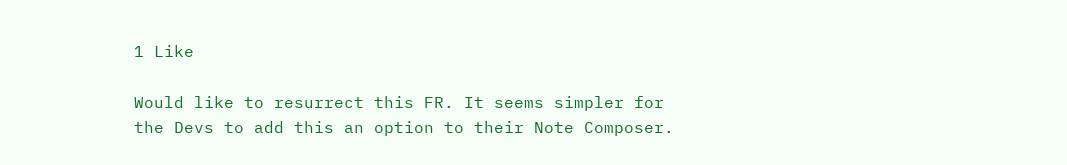1 Like

Would like to resurrect this FR. It seems simpler for the Devs to add this an option to their Note Composer.